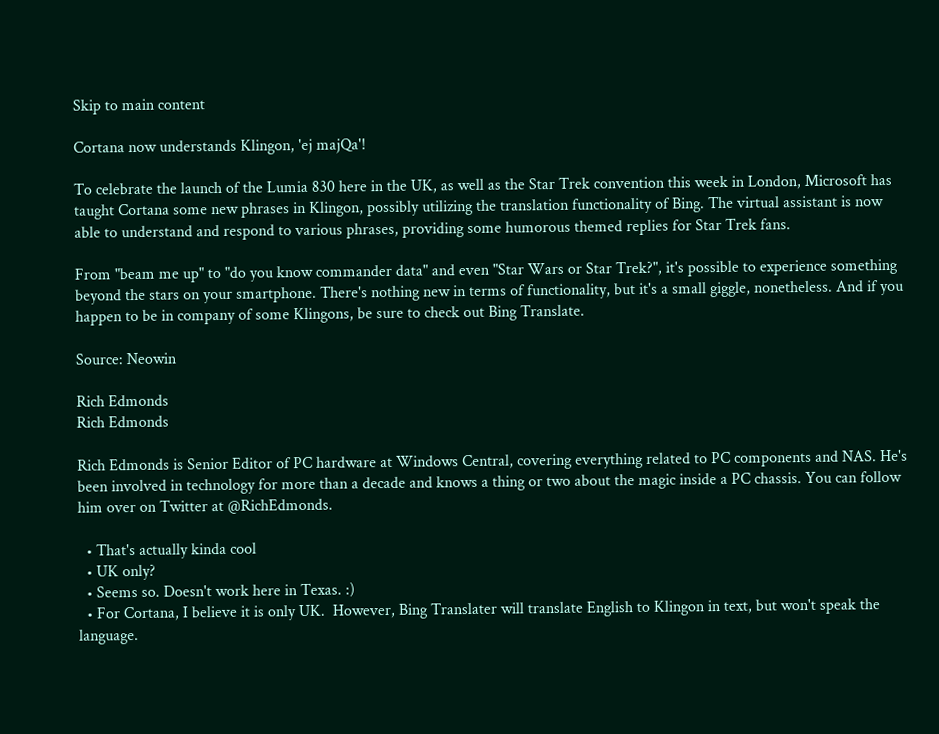Skip to main content

Cortana now understands Klingon, 'ej majQa'!

To celebrate the launch of the Lumia 830 here in the UK, as well as the Star Trek convention this week in London, Microsoft has taught Cortana some new phrases in Klingon, possibly utilizing the translation functionality of Bing. The virtual assistant is now able to understand and respond to various phrases, providing some humorous themed replies for Star Trek fans.

From "beam me up" to "do you know commander data" and even "Star Wars or Star Trek?", it's possible to experience something beyond the stars on your smartphone. There's nothing new in terms of functionality, but it's a small giggle, nonetheless. And if you happen to be in company of some Klingons, be sure to check out Bing Translate.

Source: Neowin

Rich Edmonds
Rich Edmonds

Rich Edmonds is Senior Editor of PC hardware at Windows Central, covering everything related to PC components and NAS. He's been involved in technology for more than a decade and knows a thing or two about the magic inside a PC chassis. You can follow him over on Twitter at @RichEdmonds.

  • That's actually kinda cool
  • UK only?
  • Seems so. Doesn't work here in Texas. :)
  • For Cortana, I believe it is only UK.  However, Bing Translater will translate English to Klingon in text, but won't speak the language.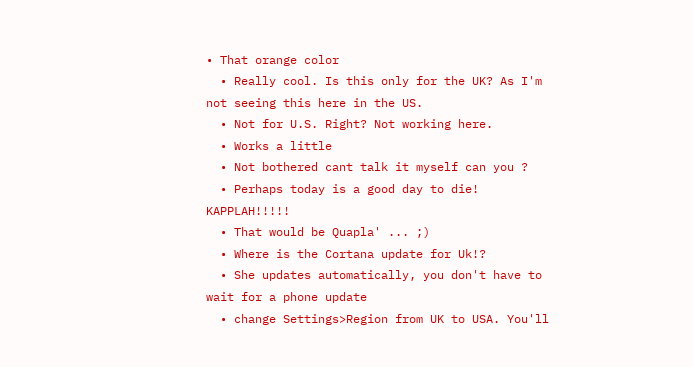• That orange color
  • Really cool. Is this only for the UK? As I'm not seeing this here in the US.
  • Not for U.S. Right? Not working here.
  • Works a little
  • Not bothered cant talk it myself can you ?
  • Perhaps today is a good day to die!  KAPPLAH!!!!!
  • That would be Quapla' ... ;)
  • Where is the Cortana update for Uk!?
  • She updates automatically, you don't have to wait for a phone update
  • change Settings>Region from UK to USA. You'll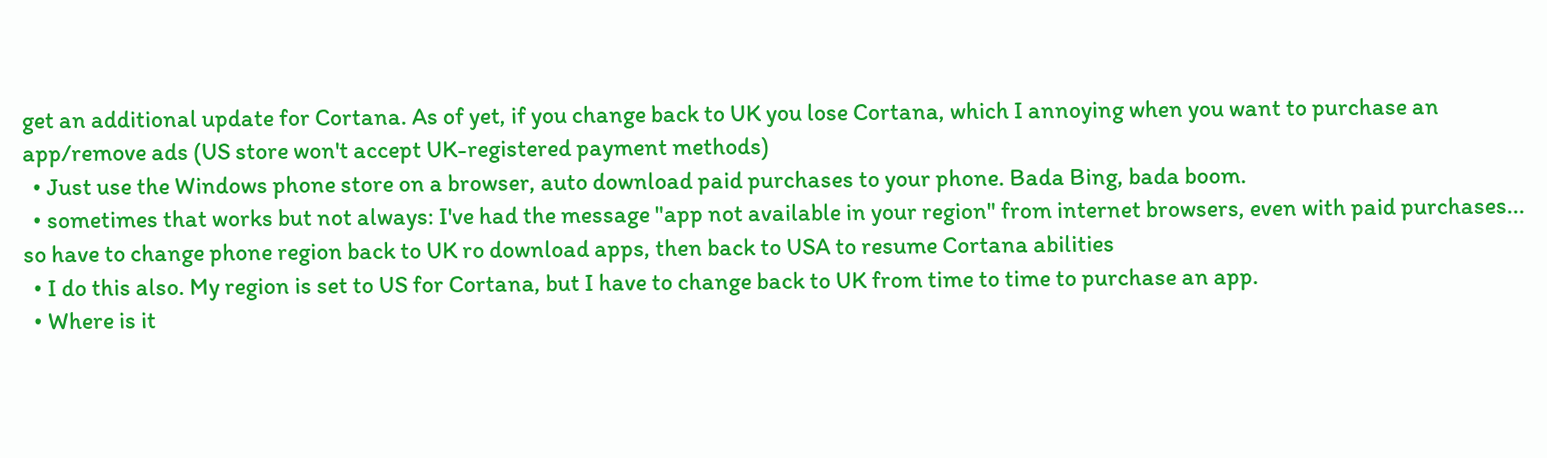get an additional update for Cortana. As of yet, if you change back to UK you lose Cortana, which I annoying when you want to purchase an app/remove ads (US store won't accept UK-registered payment methods)
  • Just use the Windows phone store on a browser, auto download paid purchases to your phone. Bada Bing, bada boom.
  • sometimes that works but not always: I've had the message "app not available in your region" from internet browsers, even with paid purchases... so have to change phone region back to UK ro download apps, then back to USA to resume Cortana abilities
  • I do this also. My region is set to US for Cortana, but I have to change back to UK from time to time to purchase an app.
  • Where is it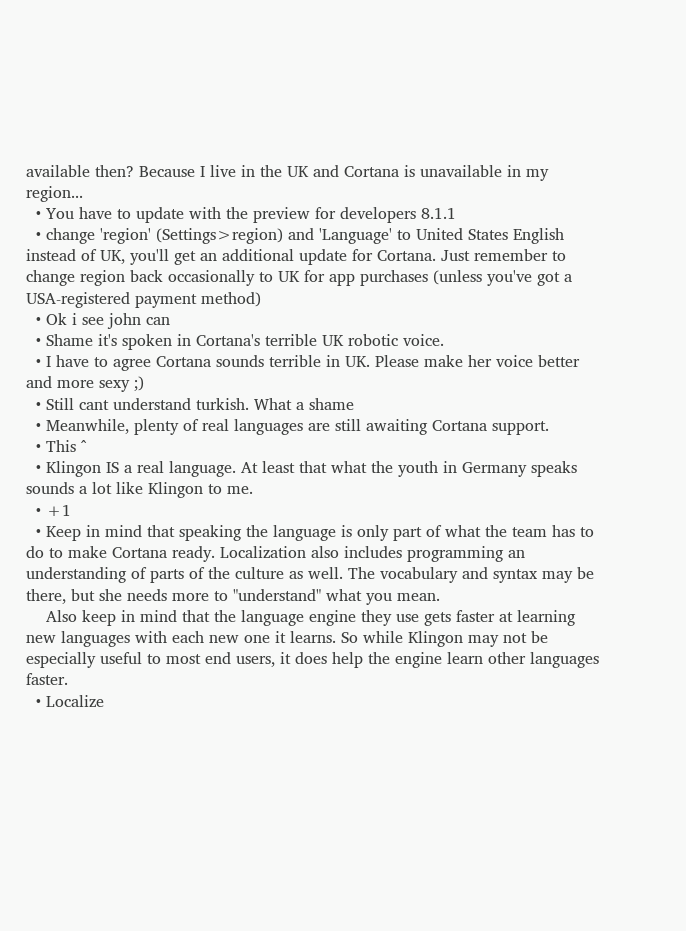available then? Because I live in the UK and Cortana is unavailable in my region...
  • You have to update with the preview for developers 8.1.1
  • change 'region' (Settings>region) and 'Language' to United States English instead of UK, you'll get an additional update for Cortana. Just remember to change region back occasionally to UK for app purchases (unless you've got a USA-registered payment method)
  • Ok i see john can
  • Shame it's spoken in Cortana's terrible UK robotic voice.
  • I have to agree Cortana sounds terrible in UK. Please make her voice better and more sexy ;)
  • Still cant understand turkish. What a shame
  • Meanwhile, plenty of real languages are still awaiting Cortana support.
  • This ^
  • Klingon IS a real language. At least that what the youth in Germany speaks sounds a lot like Klingon to me.
  • +1
  • Keep in mind that speaking the language is only part of what the team has to do to make Cortana ready. Localization also includes programming an understanding of parts of the culture as well. The vocabulary and syntax may be there, but she needs more to "understand" what you mean.
    Also keep in mind that the language engine they use gets faster at learning new languages with each new one it learns. So while Klingon may not be especially useful to most end users, it does help the engine learn other languages faster.
  • Localize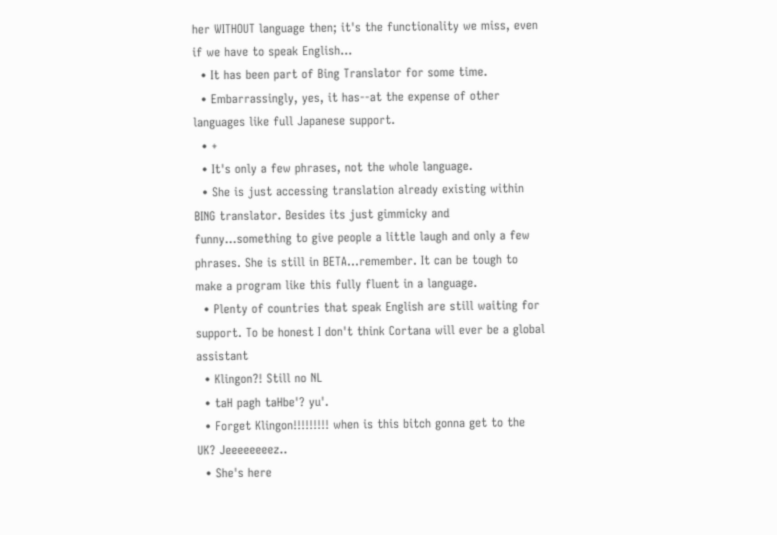her WITHOUT language then; it's the functionality we miss, even if we have to speak English...
  • It has been part of Bing Translator for some time.
  • Embarrassingly, yes, it has--at the expense of other languages like full Japanese support.
  • +
  • It's only a few phrases, not the whole language.
  • She is just accessing translation already existing within BING translator. Besides its just gimmicky and funny...something to give people a little laugh and only a few phrases. She is still in BETA...remember. It can be tough to make a program like this fully fluent in a language.
  • Plenty of countries that speak English are still waiting for support. To be honest I don't think Cortana will ever be a global assistant
  • Klingon?! Still no NL
  • taH pagh taHbe'? yu'.
  • Forget Klingon!!!!!!!!! when is this bitch gonna get to the UK? Jeeeeeeeez..
  • She's here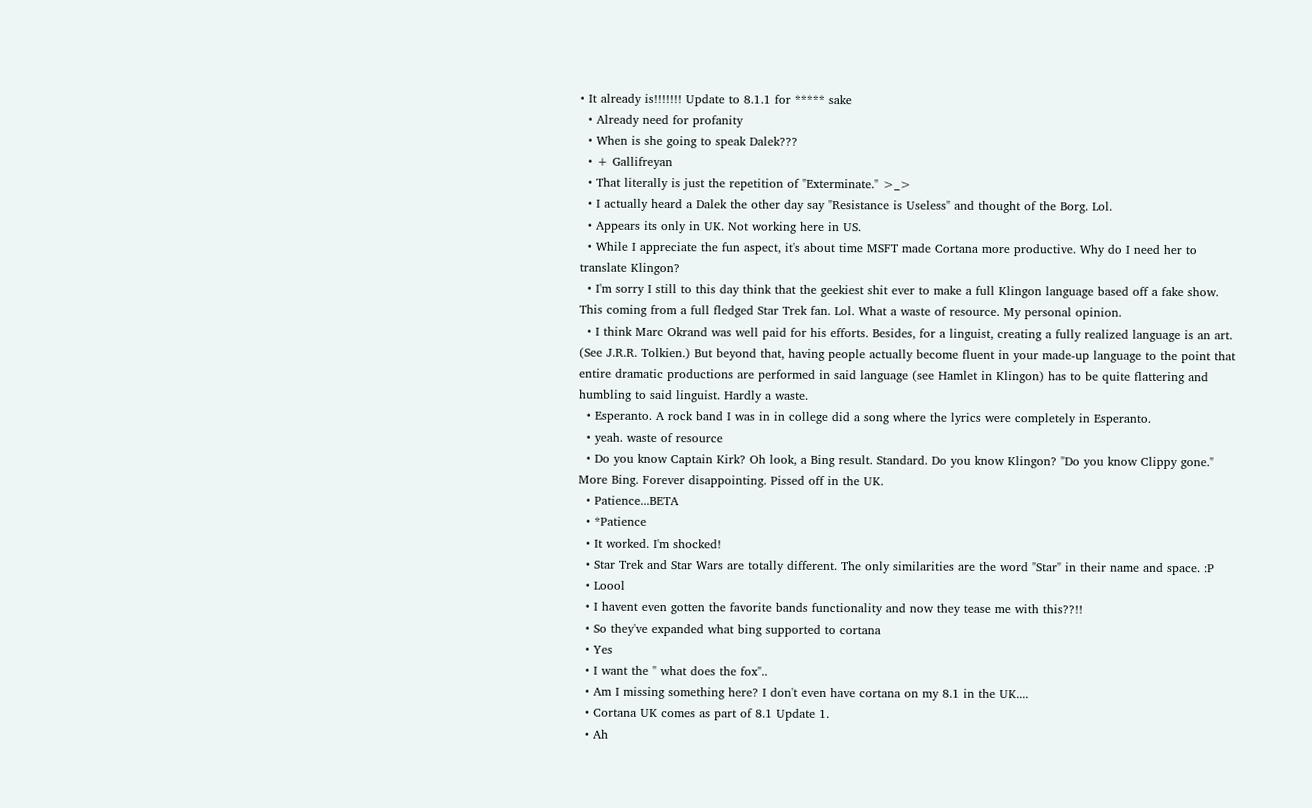• It already is!!!!!!! Update to 8.1.1 for ***** sake
  • Already need for profanity
  • When is she going to speak Dalek???
  • + Gallifreyan
  • That literally is just the repetition of "Exterminate." >_>
  • I actually heard a Dalek the other day say "Resistance is Useless" and thought of the Borg. Lol.
  • Appears its only in UK. Not working here in US.
  • While I appreciate the fun aspect, it's about time MSFT made Cortana more productive. Why do I need her to translate Klingon?
  • I'm sorry I still to this day think that the geekiest shit ever to make a full Klingon language based off a fake show. This coming from a full fledged Star Trek fan. Lol. What a waste of resource. My personal opinion.
  • I think Marc Okrand was well paid for his efforts. Besides, for a linguist, creating a fully realized language is an art. (See J.R.R. Tolkien.) But beyond that, having people actually become fluent in your made-up language to the point that entire dramatic productions are performed in said language (see Hamlet in Klingon) has to be quite flattering and humbling to said linguist. Hardly a waste.
  • Esperanto. A rock band I was in in college did a song where the lyrics were completely in Esperanto.
  • yeah. waste of resource
  • Do you know Captain Kirk? Oh look, a Bing result. Standard. Do you know Klingon? "Do you know Clippy gone." More Bing. Forever disappointing. Pissed off in the UK.
  • Patience...BETA
  • *Patience
  • It worked. I'm shocked!
  • Star Trek and Star Wars are totally different. The only similarities are the word "Star" in their name and space. :P
  • Loool
  • I havent even gotten the favorite bands functionality and now they tease me with this??!!
  • So they've expanded what bing supported to cortana
  • Yes
  • I want the " what does the fox"..
  • Am I missing something here? I don't even have cortana on my 8.1 in the UK....
  • Cortana UK comes as part of 8.1 Update 1.
  • Ah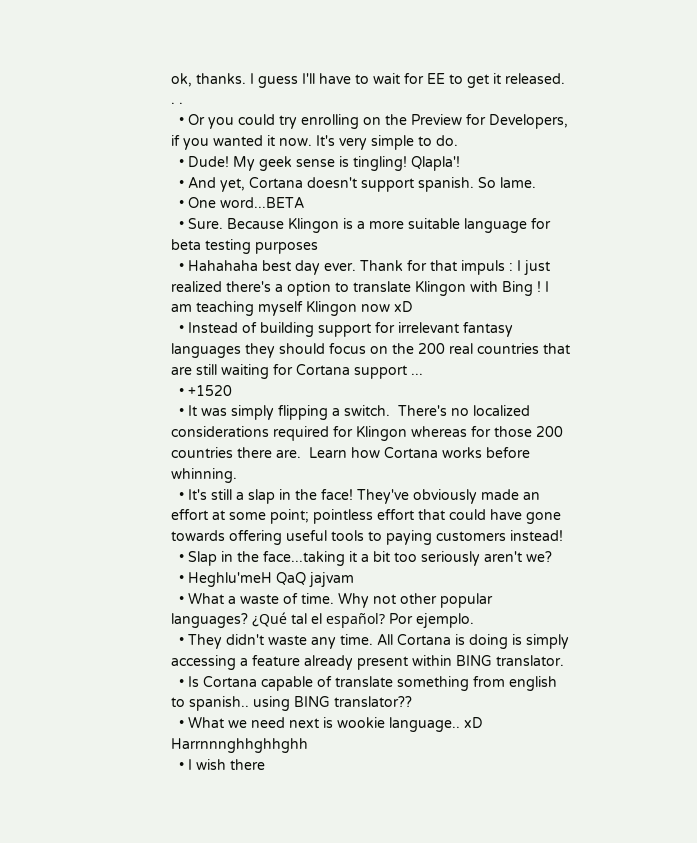ok, thanks. I guess I'll have to wait for EE to get it released. . .
  • Or you could try enrolling on the Preview for Developers, if you wanted it now. It's very simple to do.
  • Dude! My geek sense is tingling! Qlapla'!
  • And yet, Cortana doesn't support spanish. So lame.
  • One word...BETA
  • Sure. Because Klingon is a more suitable language for beta testing purposes
  • Hahahaha best day ever. Thank for that impuls : I just realized there's a option to translate Klingon with Bing ! I am teaching myself Klingon now xD
  • Instead of building support for irrelevant fantasy languages they should focus on the 200 real countries that are still waiting for Cortana support ...
  • +1520
  • It was simply flipping a switch.  There's no localized considerations required for Klingon whereas for those 200 countries there are.  Learn how Cortana works before whinning.
  • It's still a slap in the face! They've obviously made an effort at some point; pointless effort that could have gone towards offering useful tools to paying customers instead!
  • Slap in the face...taking it a bit too seriously aren't we?
  • Heghlu'meH QaQ jajvam
  • What a waste of time. Why not other popular languages? ¿Qué tal el español? Por ejemplo.
  • They didn't waste any time. All Cortana is doing is simply accessing a feature already present within BING translator.
  • Is Cortana capable of translate something from english to spanish.. using BING translator??
  • What we need next is wookie language.. xD Harrnnnghhghhghh
  • I wish there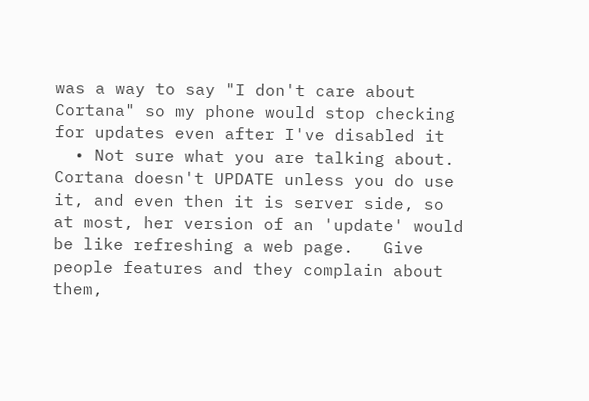was a way to say "I don't care about Cortana" so my phone would stop checking for updates even after I've disabled it
  • Not sure what you are talking about.  Cortana doesn't UPDATE unless you do use it, and even then it is server side, so at most, her version of an 'update' would be like refreshing a web page.   Give people features and they complain about them,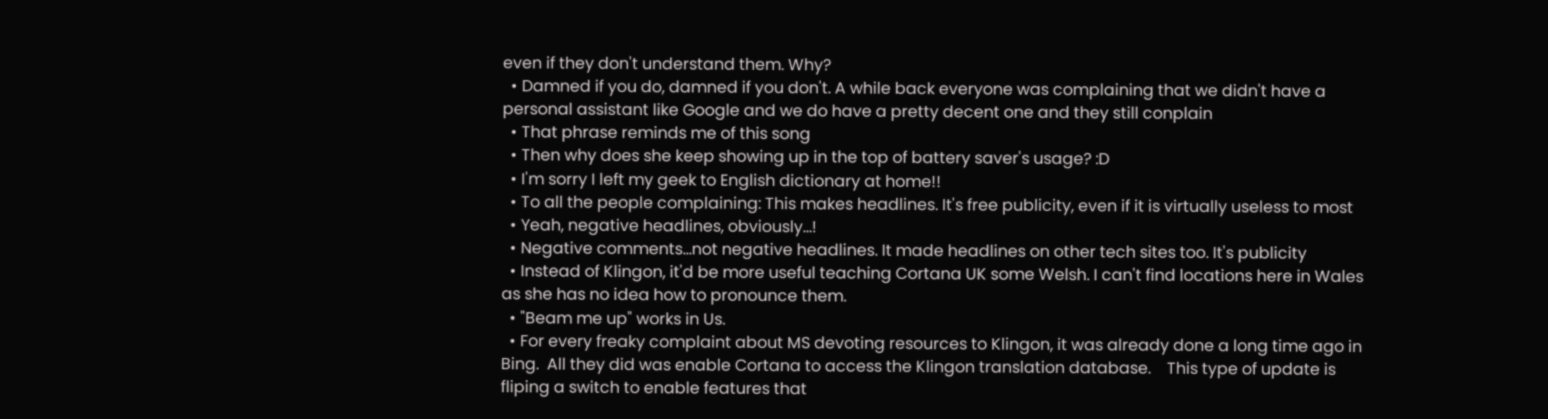even if they don't understand them. Why?
  • Damned if you do, damned if you don't. A while back everyone was complaining that we didn't have a personal assistant like Google and we do have a pretty decent one and they still conplain
  • That phrase reminds me of this song
  • Then why does she keep showing up in the top of battery saver's usage? :D
  • I'm sorry I left my geek to English dictionary at home!!
  • To all the people complaining: This makes headlines. It's free publicity, even if it is virtually useless to most
  • Yeah, negative headlines, obviously...!
  • Negative comments...not negative headlines. It made headlines on other tech sites too. It's publicity
  • Instead of Klingon, it'd be more useful teaching Cortana UK some Welsh. I can't find locations here in Wales as she has no idea how to pronounce them.
  • "Beam me up" works in Us.
  • For every freaky complaint about MS devoting resources to Klingon, it was already done a long time ago in Bing.  All they did was enable Cortana to access the Klingon translation database.    This type of update is fliping a switch to enable features that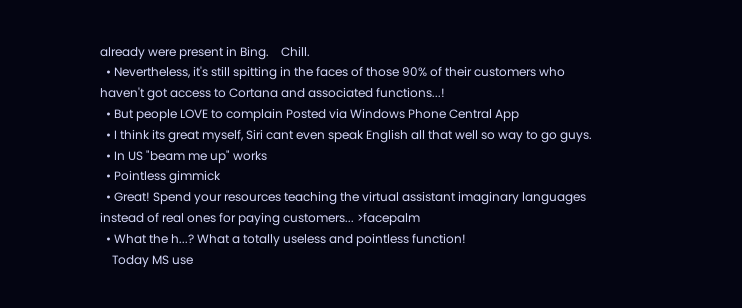already were present in Bing.    Chill.
  • Nevertheless, it's still spitting in the faces of those 90% of their customers who haven't got access to Cortana and associated functions...!
  • But people LOVE to complain Posted via Windows Phone Central App
  • I think its great myself, Siri cant even speak English all that well so way to go guys.
  • In US "beam me up" works
  • Pointless gimmick
  • Great! Spend your resources teaching the virtual assistant imaginary languages instead of real ones for paying customers... >facepalm
  • What the h...? What a totally useless and pointless function!
    Today MS use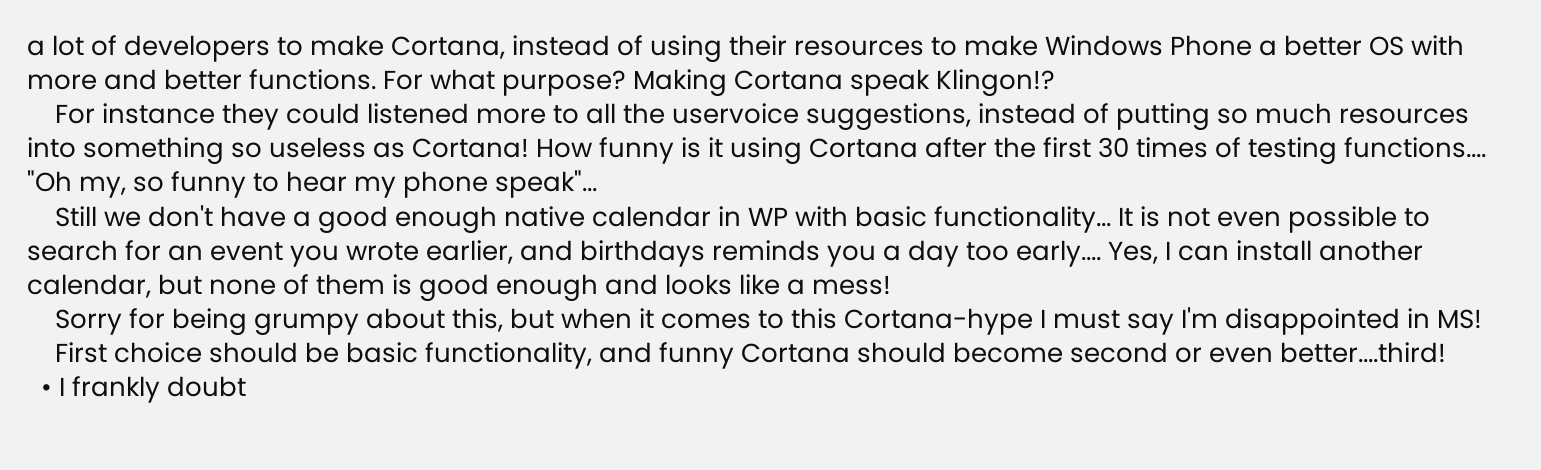a lot of developers to make Cortana, instead of using their resources to make Windows Phone a better OS with more and better functions. For what purpose? Making Cortana speak Klingon!?
    For instance they could listened more to all the uservoice suggestions, instead of putting so much resources into something so useless as Cortana! How funny is it using Cortana after the first 30 times of testing functions.... "Oh my, so funny to hear my phone speak"...
    Still we don't have a good enough native calendar in WP with basic functionality... It is not even possible to search for an event you wrote earlier, and birthdays reminds you a day too early.... Yes, I can install another calendar, but none of them is good enough and looks like a mess!
    Sorry for being grumpy about this, but when it comes to this Cortana-hype I must say I'm disappointed in MS!
    First choice should be basic functionality, and funny Cortana should become second or even better....third!
  • I frankly doubt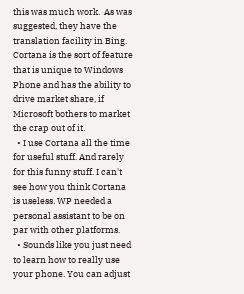this was much work.  As was suggested, they have the translation facility in Bing. Cortana is the sort of feature that is unique to Windows Phone and has the ability to drive market share, if Microsoft bothers to market the crap out of it.
  • I use Cortana all the time for useful stuff. And rarely for this funny stuff. I can't see how you think Cortana is useless. WP needed a personal assistant to be on par with other platforms.
  • Sounds like you just need to learn how to really use your phone. You can adjust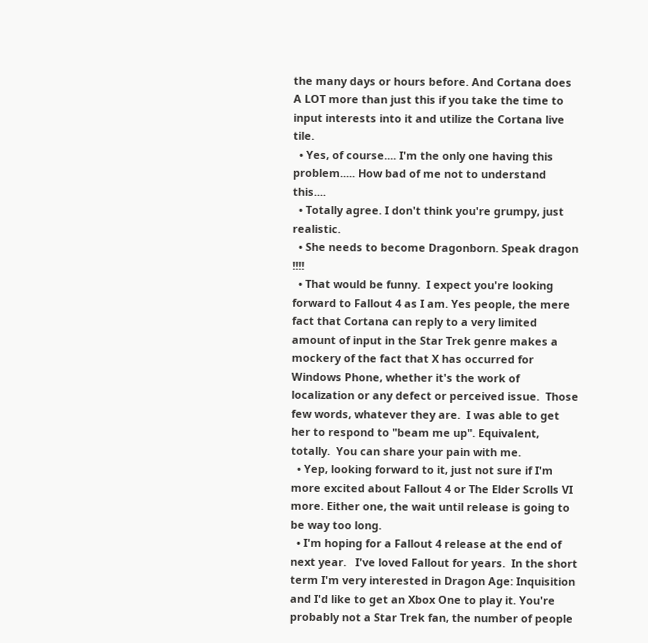the many days or hours before. And Cortana does A LOT more than just this if you take the time to input interests into it and utilize the Cortana live tile.
  • Yes, of course.... I'm the only one having this problem..... How bad of me not to understand this....
  • Totally agree. I don't think you're grumpy, just realistic.
  • She needs to become Dragonborn. Speak dragon !!!!
  • That would be funny.  I expect you're looking forward to Fallout 4 as I am. Yes people, the mere fact that Cortana can reply to a very limited amount of input in the Star Trek genre makes a mockery of the fact that X has occurred for Windows Phone, whether it's the work of localization or any defect or perceived issue.  Those few words, whatever they are.  I was able to get her to respond to "beam me up". Equivalent, totally.  You can share your pain with me.
  • Yep, looking forward to it, just not sure if I'm more excited about Fallout 4 or The Elder Scrolls VI more. Either one, the wait until release is going to be way too long.
  • I'm hoping for a Fallout 4 release at the end of next year.   I've loved Fallout for years.  In the short term I'm very interested in Dragon Age: Inquisition and I'd like to get an Xbox One to play it. You're probably not a Star Trek fan, the number of people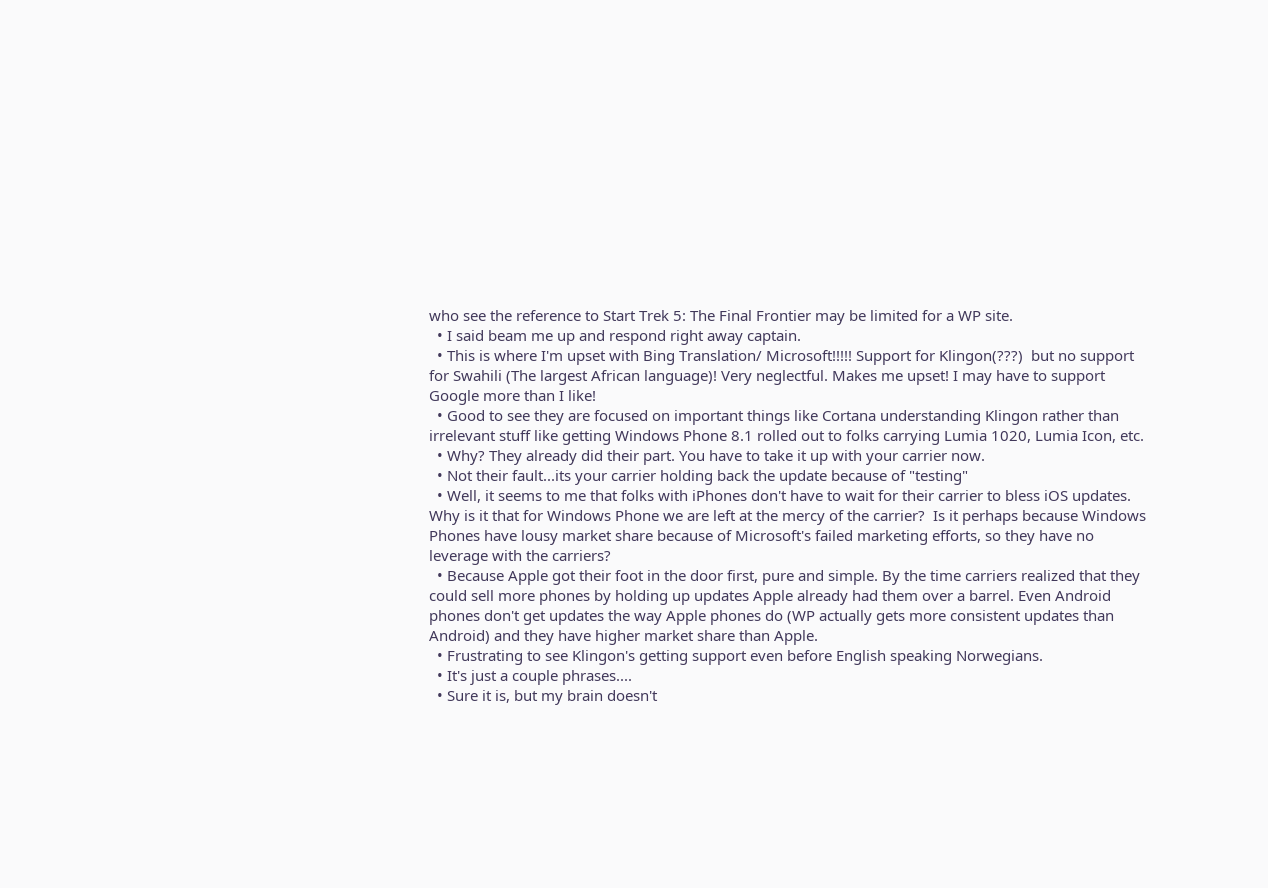who see the reference to Start Trek 5: The Final Frontier may be limited for a WP site.
  • I said beam me up and respond right away captain.
  • This is where I'm upset with Bing Translation/ Microsoft!!!!! Support for Klingon(???)  but no support for Swahili (The largest African language)! Very neglectful. Makes me upset! I may have to support Google more than I like!
  • Good to see they are focused on important things like Cortana understanding Klingon rather than irrelevant stuff like getting Windows Phone 8.1 rolled out to folks carrying Lumia 1020, Lumia Icon, etc.
  • Why? They already did their part. You have to take it up with your carrier now.
  • Not their fault...its your carrier holding back the update because of "testing"
  • Well, it seems to me that folks with iPhones don't have to wait for their carrier to bless iOS updates.  Why is it that for Windows Phone we are left at the mercy of the carrier?  Is it perhaps because Windows Phones have lousy market share because of Microsoft's failed marketing efforts, so they have no leverage with the carriers?
  • Because Apple got their foot in the door first, pure and simple. By the time carriers realized that they could sell more phones by holding up updates Apple already had them over a barrel. Even Android phones don't get updates the way Apple phones do (WP actually gets more consistent updates than Android) and they have higher market share than Apple.
  • Frustrating to see Klingon's getting support even before English speaking Norwegians.
  • It's just a couple phrases....
  • Sure it is, but my brain doesn't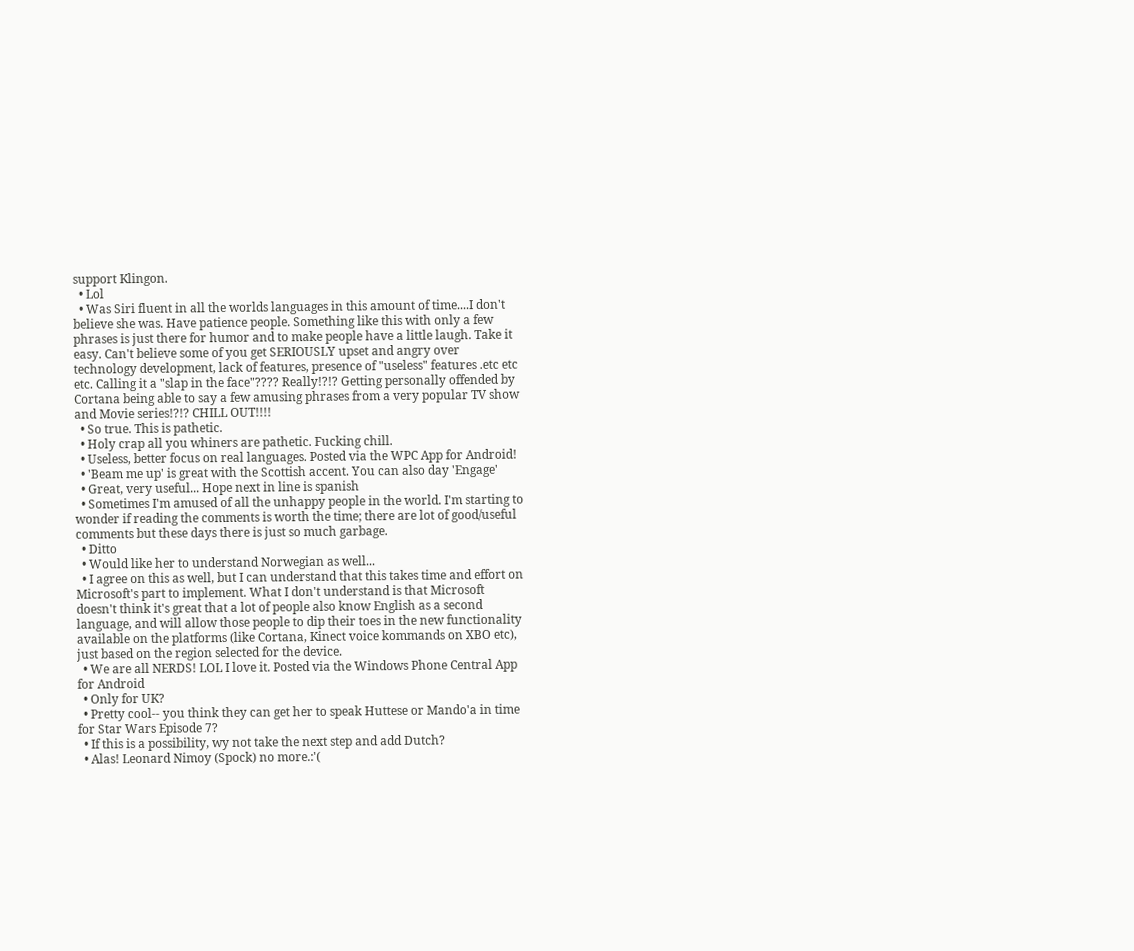support Klingon.
  • Lol
  • Was Siri fluent in all the worlds languages in this amount of time....I don't believe she was. Have patience people. Something like this with only a few phrases is just there for humor and to make people have a little laugh. Take it easy. Can't believe some of you get SERIOUSLY upset and angry over technology development, lack of features, presence of "useless" features .etc etc etc. Calling it a "slap in the face"???? Really!?!? Getting personally offended by Cortana being able to say a few amusing phrases from a very popular TV show and Movie series!?!? CHILL OUT!!!!
  • So true. This is pathetic.
  • Holy crap all you whiners are pathetic. Fucking chill.
  • Useless, better focus on real languages. Posted via the WPC App for Android!
  • 'Beam me up' is great with the Scottish accent. You can also day 'Engage'
  • Great, very useful... Hope next in line is spanish
  • Sometimes I'm amused of all the unhappy people in the world. I'm starting to wonder if reading the comments is worth the time; there are lot of good/useful comments but these days there is just so much garbage.
  • Ditto
  • Would like her to understand Norwegian as well...
  • I agree on this as well, but I can understand that this takes time and effort on Microsoft's part to implement. What I don't understand is that Microsoft doesn't think it's great that a lot of people also know English as a second language, and will allow those people to dip their toes in the new functionality available on the platforms (like Cortana, Kinect voice kommands on XBO etc), just based on the region selected for the device.
  • We are all NERDS! LOL I love it. Posted via the Windows Phone Central App for Android
  • Only for UK?
  • Pretty cool-- you think they can get her to speak Huttese or Mando'a in time for Star Wars Episode 7?
  • If this is a possibility, wy not take the next step and add Dutch?
  • Alas! Leonard Nimoy (Spock) no more.:'(